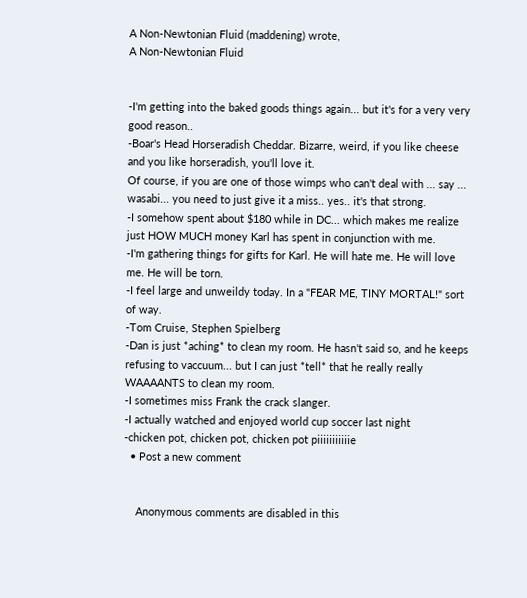A Non-Newtonian Fluid (maddening) wrote,
A Non-Newtonian Fluid


-I'm getting into the baked goods things again... but it's for a very very good reason..
-Boar's Head Horseradish Cheddar. Bizarre, weird, if you like cheese and you like horseradish, you'll love it.
Of course, if you are one of those wimps who can't deal with ... say ... wasabi... you need to just give it a miss.. yes.. it's that strong.
-I somehow spent about $180 while in DC... which makes me realize just HOW MUCH money Karl has spent in conjunction with me.
-I'm gathering things for gifts for Karl. He will hate me. He will love me. He will be torn.
-I feel large and unweildy today. In a "FEAR ME, TINY MORTAL!" sort of way.
-Tom Cruise, Stephen Spielberg
-Dan is just *aching* to clean my room. He hasn't said so, and he keeps refusing to vaccuum... but I can just *tell* that he really really WAAAANTS to clean my room.
-I sometimes miss Frank the crack slanger.
-I actually watched and enjoyed world cup soccer last night
-chicken pot, chicken pot, chicken pot piiiiiiiiiiie
  • Post a new comment


    Anonymous comments are disabled in this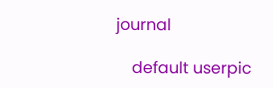journal

    default userpic